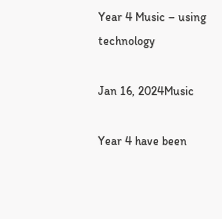Year 4 Music – using technology

Jan 16, 2024Music

Year 4 have been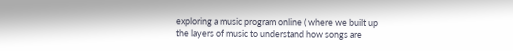exploring a music program online ( where we built up the layers of music to understand how songs are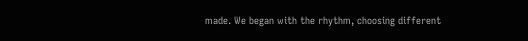made. We began with the rhythm, choosing different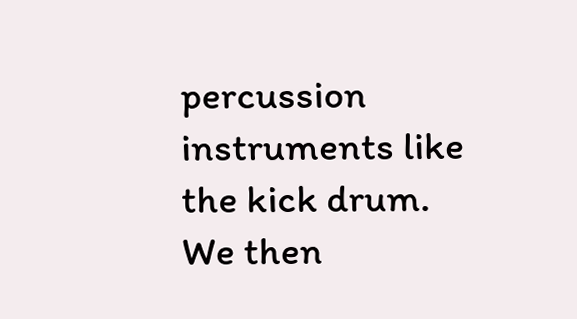percussion instruments like the kick drum. We then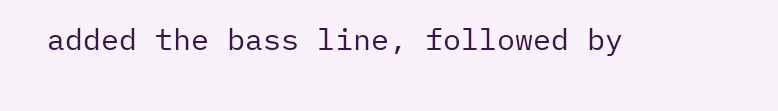added the bass line, followed by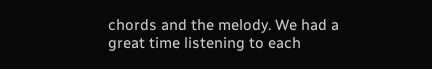chords and the melody. We had a great time listening to each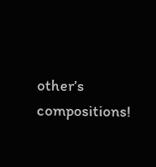other’s compositions!